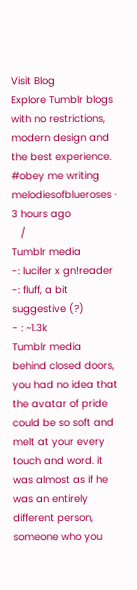Visit Blog
Explore Tumblr blogs with no restrictions, modern design and the best experience.
#obey me writing
melodiesofblueroses · 3 hours ago
   /
Tumblr media
-: lucifer x gn!reader
-: fluff, a bit suggestive (?)
- : ~1.3k
Tumblr media
behind closed doors, you had no idea that the avatar of pride could be so soft and melt at your every touch and word. it was almost as if he was an entirely different person, someone who you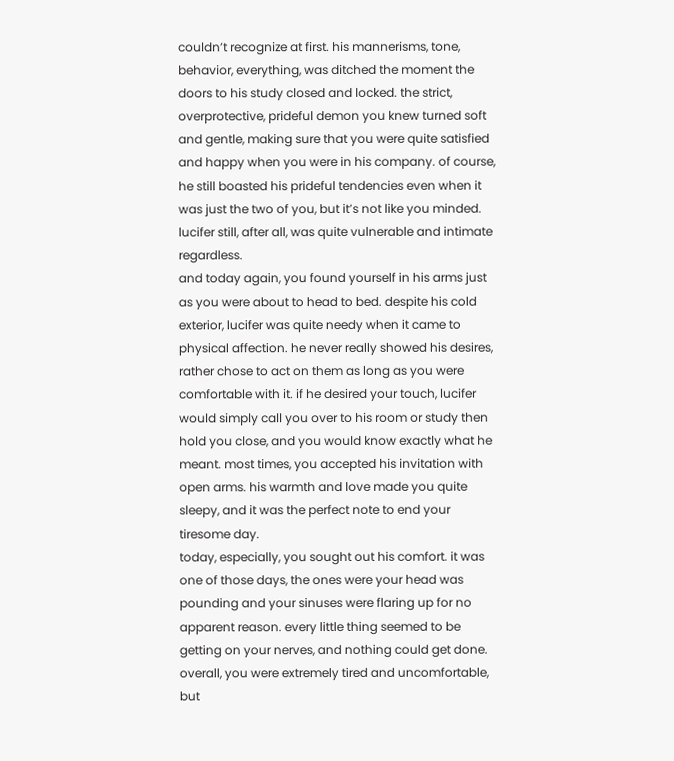couldn’t recognize at first. his mannerisms, tone, behavior, everything, was ditched the moment the doors to his study closed and locked. the strict, overprotective, prideful demon you knew turned soft and gentle, making sure that you were quite satisfied and happy when you were in his company. of course, he still boasted his prideful tendencies even when it was just the two of you, but it’s not like you minded. lucifer still, after all, was quite vulnerable and intimate regardless.
and today again, you found yourself in his arms just as you were about to head to bed. despite his cold exterior, lucifer was quite needy when it came to physical affection. he never really showed his desires, rather chose to act on them as long as you were comfortable with it. if he desired your touch, lucifer would simply call you over to his room or study then hold you close, and you would know exactly what he meant. most times, you accepted his invitation with open arms. his warmth and love made you quite sleepy, and it was the perfect note to end your tiresome day.
today, especially, you sought out his comfort. it was one of those days, the ones were your head was pounding and your sinuses were flaring up for no apparent reason. every little thing seemed to be getting on your nerves, and nothing could get done. overall, you were extremely tired and uncomfortable, but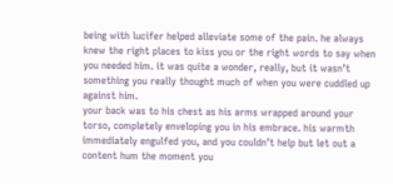being with lucifer helped alleviate some of the pain. he always knew the right places to kiss you or the right words to say when you needed him. it was quite a wonder, really, but it wasn’t something you really thought much of when you were cuddled up against him.
your back was to his chest as his arms wrapped around your torso, completely enveloping you in his embrace. his warmth immediately engulfed you, and you couldn’t help but let out a content hum the moment you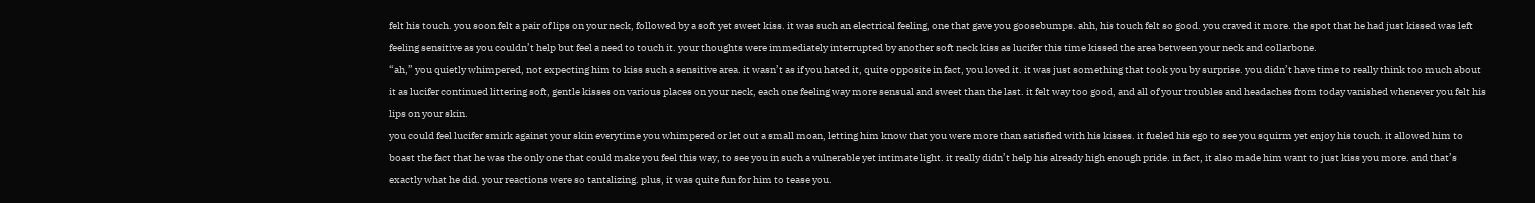felt his touch. you soon felt a pair of lips on your neck, followed by a soft yet sweet kiss. it was such an electrical feeling, one that gave you goosebumps. ahh, his touch felt so good. you craved it more. the spot that he had just kissed was left feeling sensitive as you couldn’t help but feel a need to touch it. your thoughts were immediately interrupted by another soft neck kiss as lucifer this time kissed the area between your neck and collarbone.
“ah,” you quietly whimpered, not expecting him to kiss such a sensitive area. it wasn’t as if you hated it, quite opposite in fact, you loved it. it was just something that took you by surprise. you didn’t have time to really think too much about it as lucifer continued littering soft, gentle kisses on various places on your neck, each one feeling way more sensual and sweet than the last. it felt way too good, and all of your troubles and headaches from today vanished whenever you felt his lips on your skin.
you could feel lucifer smirk against your skin everytime you whimpered or let out a small moan, letting him know that you were more than satisfied with his kisses. it fueled his ego to see you squirm yet enjoy his touch. it allowed him to boast the fact that he was the only one that could make you feel this way, to see you in such a vulnerable yet intimate light. it really didn’t help his already high enough pride. in fact, it also made him want to just kiss you more. and that’s exactly what he did. your reactions were so tantalizing. plus, it was quite fun for him to tease you.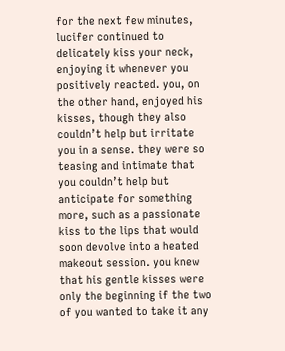for the next few minutes, lucifer continued to delicately kiss your neck, enjoying it whenever you positively reacted. you, on the other hand, enjoyed his kisses, though they also couldn’t help but irritate you in a sense. they were so teasing and intimate that you couldn’t help but anticipate for something more, such as a passionate kiss to the lips that would soon devolve into a heated makeout session. you knew that his gentle kisses were only the beginning if the two of you wanted to take it any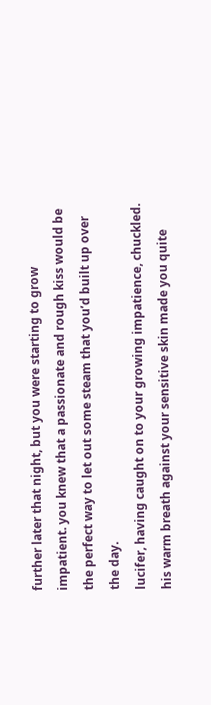further later that night, but you were starting to grow impatient. you knew that a passionate and rough kiss would be the perfect way to let out some steam that you’d built up over the day.
lucifer, having caught on to your growing impatience, chuckled. his warm breath against your sensitive skin made you quite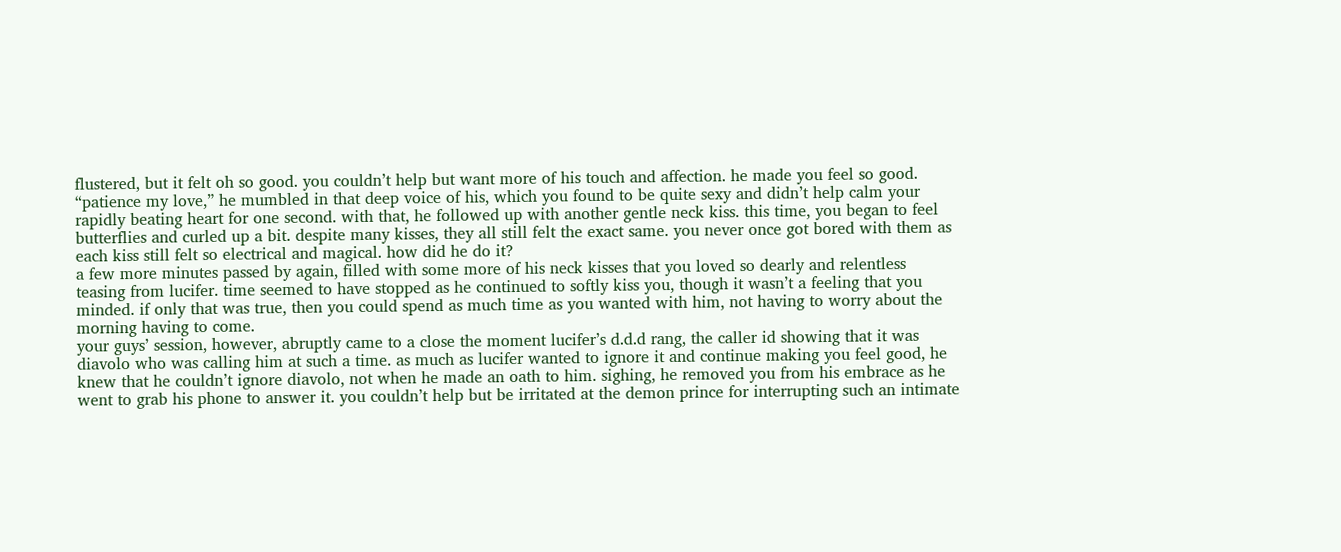flustered, but it felt oh so good. you couldn’t help but want more of his touch and affection. he made you feel so good. “patience my love,” he mumbled in that deep voice of his, which you found to be quite sexy and didn’t help calm your rapidly beating heart for one second. with that, he followed up with another gentle neck kiss. this time, you began to feel butterflies and curled up a bit. despite many kisses, they all still felt the exact same. you never once got bored with them as each kiss still felt so electrical and magical. how did he do it?
a few more minutes passed by again, filled with some more of his neck kisses that you loved so dearly and relentless teasing from lucifer. time seemed to have stopped as he continued to softly kiss you, though it wasn’t a feeling that you minded. if only that was true, then you could spend as much time as you wanted with him, not having to worry about the morning having to come.
your guys’ session, however, abruptly came to a close the moment lucifer’s d.d.d rang, the caller id showing that it was diavolo who was calling him at such a time. as much as lucifer wanted to ignore it and continue making you feel good, he knew that he couldn’t ignore diavolo, not when he made an oath to him. sighing, he removed you from his embrace as he went to grab his phone to answer it. you couldn’t help but be irritated at the demon prince for interrupting such an intimate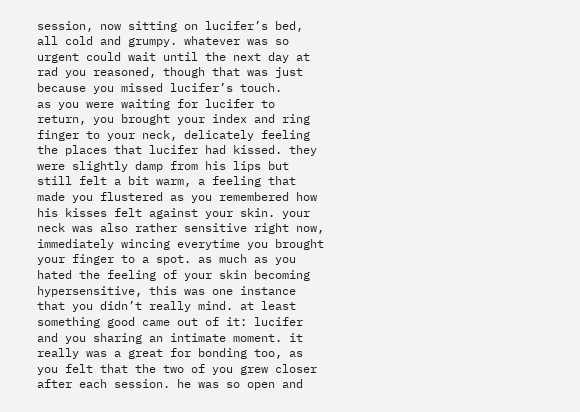session, now sitting on lucifer’s bed, all cold and grumpy. whatever was so urgent could wait until the next day at rad you reasoned, though that was just because you missed lucifer’s touch.
as you were waiting for lucifer to return, you brought your index and ring finger to your neck, delicately feeling the places that lucifer had kissed. they were slightly damp from his lips but still felt a bit warm, a feeling that made you flustered as you remembered how his kisses felt against your skin. your neck was also rather sensitive right now, immediately wincing everytime you brought your finger to a spot. as much as you hated the feeling of your skin becoming hypersensitive, this was one instance that you didn’t really mind. at least something good came out of it: lucifer and you sharing an intimate moment. it really was a great for bonding too, as you felt that the two of you grew closer after each session. he was so open and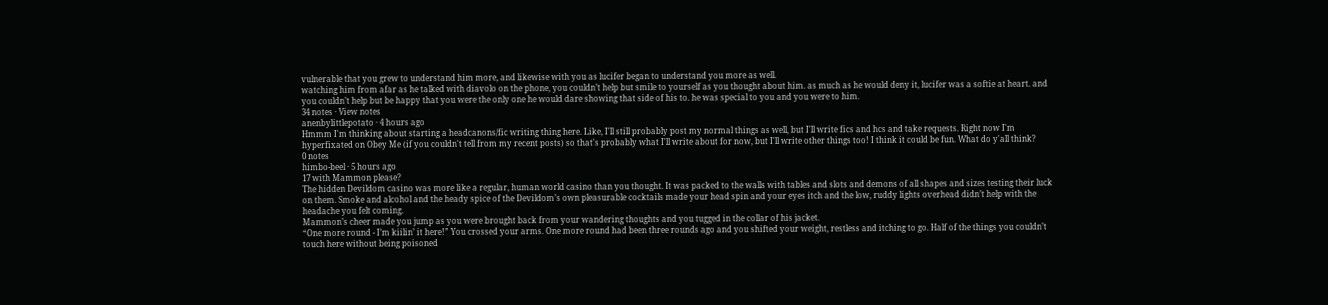vulnerable that you grew to understand him more, and likewise with you as lucifer began to understand you more as well.
watching him from afar as he talked with diavolo on the phone, you couldn’t help but smile to yourself as you thought about him. as much as he would deny it, lucifer was a softie at heart. and you couldn’t help but be happy that you were the only one he would dare showing that side of his to. he was special to you and you were to him.
34 notes · View notes
anenbylittlepotato · 4 hours ago
Hmmm I'm thinking about starting a headcanons/fic writing thing here. Like, I'll still probably post my normal things as well, but I'll write fics and hcs and take requests. Right now I'm hyperfixated on Obey Me (if you couldn't tell from my recent posts) so that's probably what I'll write about for now, but I'll write other things too! I think it could be fun. What do y'all think?
0 notes
himbo-beel · 5 hours ago
17 with Mammon please?
The hidden Devildom casino was more like a regular, human world casino than you thought. It was packed to the walls with tables and slots and demons of all shapes and sizes testing their luck on them. Smoke and alcohol and the heady spice of the Devildom’s own pleasurable cocktails made your head spin and your eyes itch and the low, ruddy lights overhead didn’t help with the headache you felt coming.
Mammon’s cheer made you jump as you were brought back from your wandering thoughts and you tugged in the collar of his jacket.
“One more round - I’m kiilin’ it here!” You crossed your arms. One more round had been three rounds ago and you shifted your weight, restless and itching to go. Half of the things you couldn’t touch here without being poisoned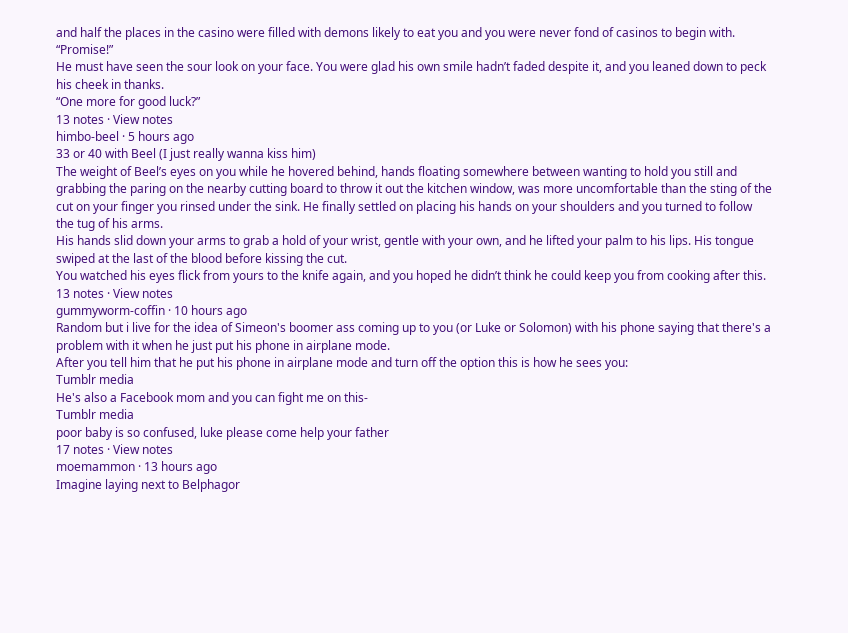and half the places in the casino were filled with demons likely to eat you and you were never fond of casinos to begin with. “Promise!”
He must have seen the sour look on your face. You were glad his own smile hadn’t faded despite it, and you leaned down to peck his cheek in thanks.
“One more for good luck?”
13 notes · View notes
himbo-beel · 5 hours ago
33 or 40 with Beel (I just really wanna kiss him)
The weight of Beel’s eyes on you while he hovered behind, hands floating somewhere between wanting to hold you still and grabbing the paring on the nearby cutting board to throw it out the kitchen window, was more uncomfortable than the sting of the cut on your finger you rinsed under the sink. He finally settled on placing his hands on your shoulders and you turned to follow the tug of his arms.
His hands slid down your arms to grab a hold of your wrist, gentle with your own, and he lifted your palm to his lips. His tongue swiped at the last of the blood before kissing the cut.
You watched his eyes flick from yours to the knife again, and you hoped he didn’t think he could keep you from cooking after this.
13 notes · View notes
gummyworm-coffin · 10 hours ago
Random but i live for the idea of Simeon's boomer ass coming up to you (or Luke or Solomon) with his phone saying that there's a problem with it when he just put his phone in airplane mode.
After you tell him that he put his phone in airplane mode and turn off the option this is how he sees you:
Tumblr media
He's also a Facebook mom and you can fight me on this-
Tumblr media
poor baby is so confused, luke please come help your father
17 notes · View notes
moemammon · 13 hours ago
Imagine laying next to Belphagor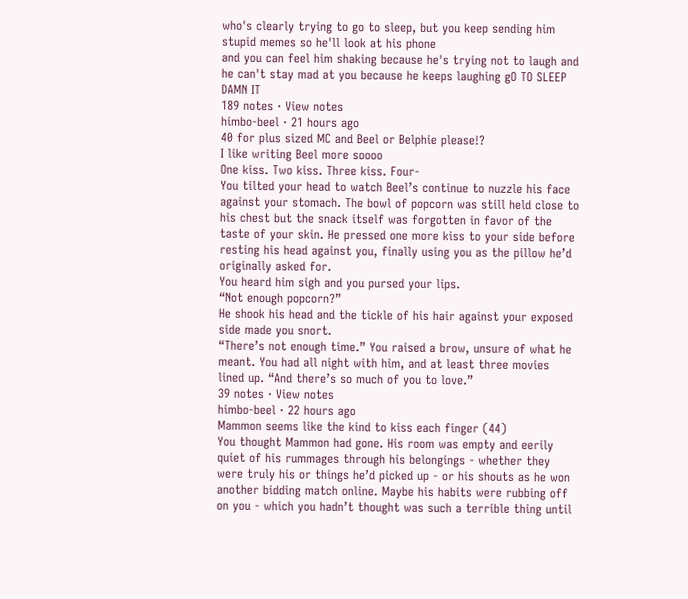who's clearly trying to go to sleep, but you keep sending him stupid memes so he'll look at his phone
and you can feel him shaking because he's trying not to laugh and he can't stay mad at you because he keeps laughing gO TO SLEEP DAMN IT
189 notes · View notes
himbo-beel · 21 hours ago
40 for plus sized MC and Beel or Belphie please!?
I like writing Beel more soooo
One kiss. Two kiss. Three kiss. Four-
You tilted your head to watch Beel’s continue to nuzzle his face against your stomach. The bowl of popcorn was still held close to his chest but the snack itself was forgotten in favor of the taste of your skin. He pressed one more kiss to your side before resting his head against you, finally using you as the pillow he’d originally asked for.
You heard him sigh and you pursed your lips.
“Not enough popcorn?”
He shook his head and the tickle of his hair against your exposed side made you snort.
“There’s not enough time.” You raised a brow, unsure of what he meant. You had all night with him, and at least three movies lined up. “And there’s so much of you to love.”
39 notes · View notes
himbo-beel · 22 hours ago
Mammon seems like the kind to kiss each finger (44)
You thought Mammon had gone. His room was empty and eerily quiet of his rummages through his belongings - whether they were truly his or things he’d picked up - or his shouts as he won another bidding match online. Maybe his habits were rubbing off on you - which you hadn’t thought was such a terrible thing until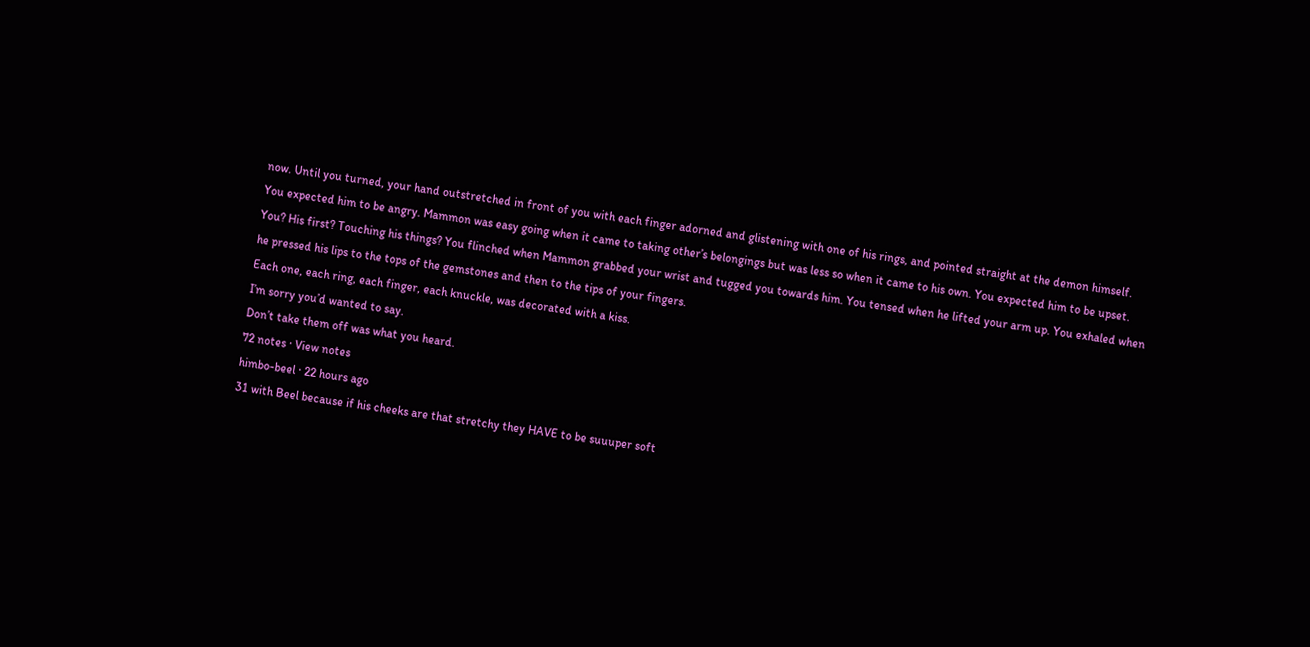now. Until you turned, your hand outstretched in front of you with each finger adorned and glistening with one of his rings, and pointed straight at the demon himself.
You expected him to be angry. Mammon was easy going when it came to taking other’s belongings but was less so when it came to his own. You expected him to be upset. You? His first? Touching his things? You flinched when Mammon grabbed your wrist and tugged you towards him. You tensed when he lifted your arm up. You exhaled when he pressed his lips to the tops of the gemstones and then to the tips of your fingers.
Each one, each ring, each finger, each knuckle, was decorated with a kiss.
I’m sorry you’d wanted to say.
Don’t take them off was what you heard.
72 notes · View notes
himbo-beel · 22 hours ago
31 with Beel because if his cheeks are that stretchy they HAVE to be suuuper soft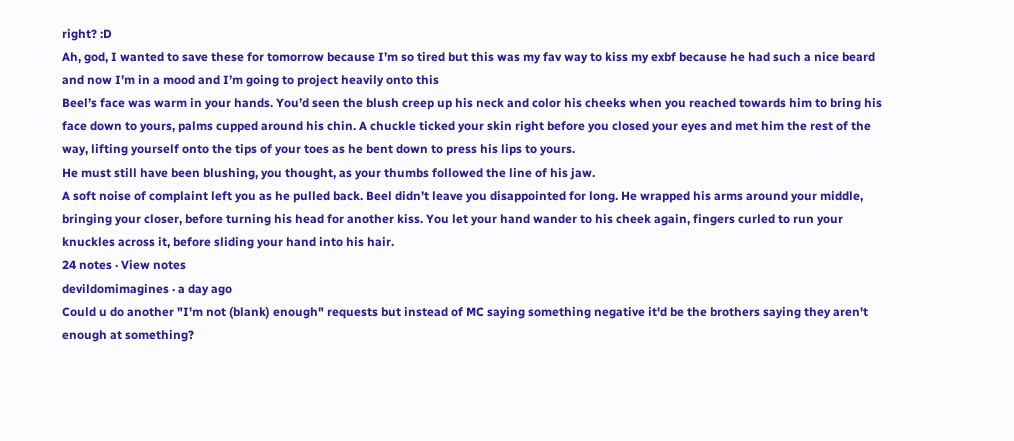right? :D
Ah, god, I wanted to save these for tomorrow because I’m so tired but this was my fav way to kiss my exbf because he had such a nice beard and now I’m in a mood and I’m going to project heavily onto this
Beel’s face was warm in your hands. You’d seen the blush creep up his neck and color his cheeks when you reached towards him to bring his face down to yours, palms cupped around his chin. A chuckle ticked your skin right before you closed your eyes and met him the rest of the way, lifting yourself onto the tips of your toes as he bent down to press his lips to yours.
He must still have been blushing, you thought, as your thumbs followed the line of his jaw.
A soft noise of complaint left you as he pulled back. Beel didn’t leave you disappointed for long. He wrapped his arms around your middle, bringing your closer, before turning his head for another kiss. You let your hand wander to his cheek again, fingers curled to run your knuckles across it, before sliding your hand into his hair.
24 notes · View notes
devildomimagines · a day ago
Could u do another "I'm not (blank) enough" requests but instead of MC saying something negative it'd be the brothers saying they aren't enough at something?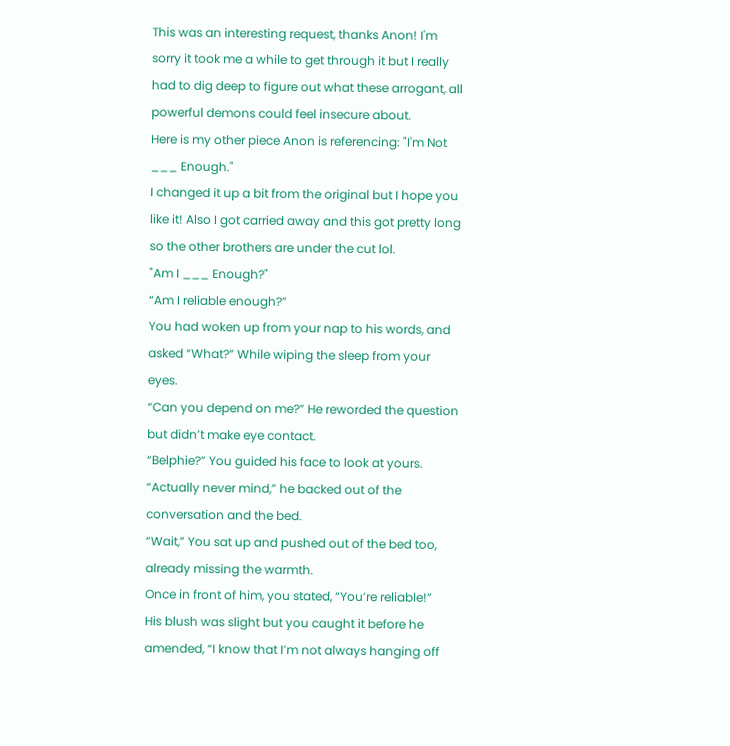This was an interesting request, thanks Anon! I'm sorry it took me a while to get through it but I really had to dig deep to figure out what these arrogant, all powerful demons could feel insecure about.
Here is my other piece Anon is referencing: "I'm Not ___ Enough."
I changed it up a bit from the original but I hope you like it! Also I got carried away and this got pretty long so the other brothers are under the cut lol.
"Am I ___ Enough?"
“Am I reliable enough?”
You had woken up from your nap to his words, and asked “What?” While wiping the sleep from your eyes.
“Can you depend on me?” He reworded the question but didn’t make eye contact.
“Belphie?” You guided his face to look at yours.
“Actually never mind,” he backed out of the conversation and the bed.
“Wait,” You sat up and pushed out of the bed too, already missing the warmth.
Once in front of him, you stated, “You’re reliable!”
His blush was slight but you caught it before he amended, “I know that I’m not always hanging off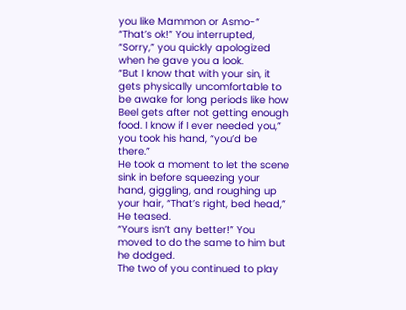you like Mammon or Asmo-“
“That’s ok!” You interrupted, “Sorry,” you quickly apologized when he gave you a look.
“But I know that with your sin, it gets physically uncomfortable to be awake for long periods like how Beel gets after not getting enough food. I know if I ever needed you,” you took his hand, “you’d be there.”
He took a moment to let the scene sink in before squeezing your hand, giggling, and roughing up your hair, “That’s right, bed head,” He teased.
“Yours isn’t any better!” You moved to do the same to him but he dodged.
The two of you continued to play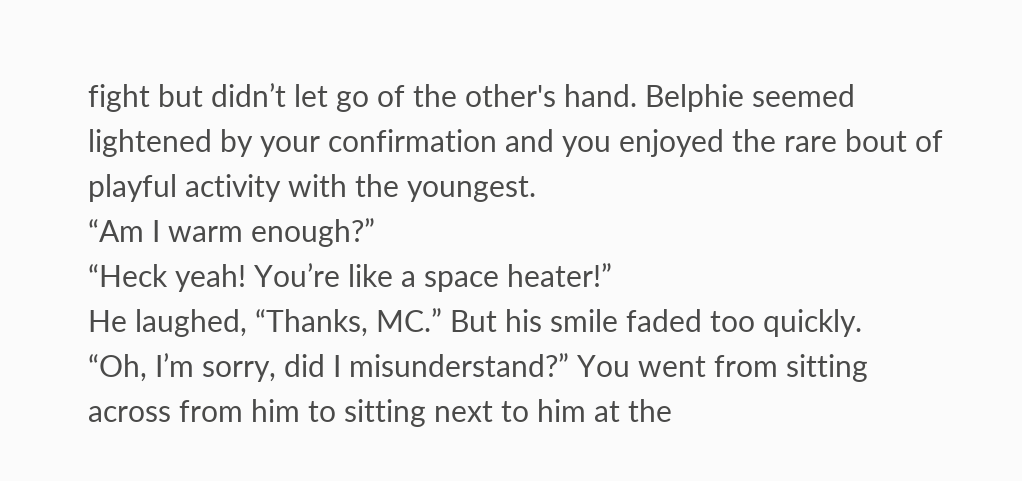fight but didn’t let go of the other's hand. Belphie seemed lightened by your confirmation and you enjoyed the rare bout of playful activity with the youngest.
“Am I warm enough?”
“Heck yeah! You’re like a space heater!”
He laughed, “Thanks, MC.” But his smile faded too quickly.
“Oh, I’m sorry, did I misunderstand?” You went from sitting across from him to sitting next to him at the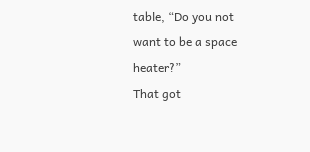table, “Do you not want to be a space heater?”
That got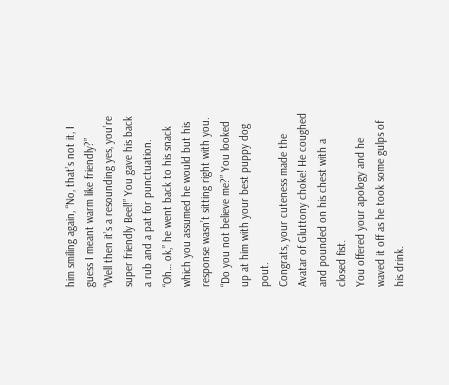him smiling again, “No, that’s not it, I guess I meant warm like friendly?”
“Well then it’s a resounding yes, you’re super friendly Beel!” You gave his back a rub and a pat for punctuation.
“Oh… ok,” he went back to his snack which you assumed he would but his response wasn’t sitting right with you.
“Do you not believe me?” You looked up at him with your best puppy dog pout.
Congrats, your cuteness made the Avatar of Gluttony choke! He coughed and pounded on his chest with a closed fist.
You offered your apology and he waved it off as he took some gulps of his drink.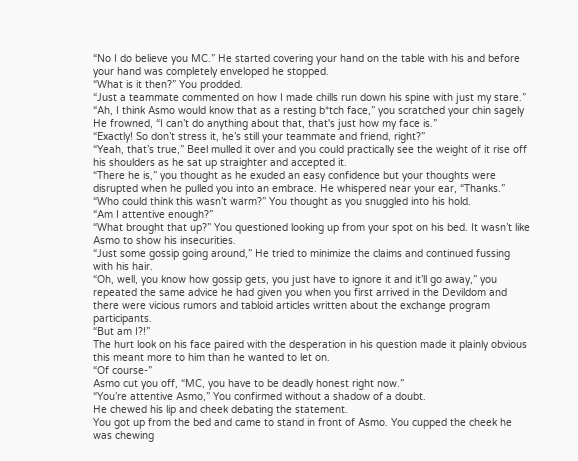“No I do believe you MC.” He started covering your hand on the table with his and before your hand was completely enveloped he stopped.
“What is it then?” You prodded.
“Just a teammate commented on how I made chills run down his spine with just my stare.”
“Ah, I think Asmo would know that as a resting b*tch face,” you scratched your chin sagely
He frowned, “I can’t do anything about that, that's just how my face is.”
“Exactly! So don’t stress it, he’s still your teammate and friend, right?”
“Yeah, that’s true,” Beel mulled it over and you could practically see the weight of it rise off his shoulders as he sat up straighter and accepted it.
“There he is,” you thought as he exuded an easy confidence but your thoughts were disrupted when he pulled you into an embrace. He whispered near your ear, “Thanks.”
“Who could think this wasn’t warm?” You thought as you snuggled into his hold.
“Am I attentive enough?”
“What brought that up?” You questioned looking up from your spot on his bed. It wasn’t like Asmo to show his insecurities.
“Just some gossip going around,” He tried to minimize the claims and continued fussing with his hair.
“Oh, well, you know how gossip gets, you just have to ignore it and it’ll go away,” you repeated the same advice he had given you when you first arrived in the Devildom and there were vicious rumors and tabloid articles written about the exchange program participants.
“But am I?!”
The hurt look on his face paired with the desperation in his question made it plainly obvious this meant more to him than he wanted to let on.
“Of course-”
Asmo cut you off, “MC, you have to be deadly honest right now.”
“You’re attentive Asmo,” You confirmed without a shadow of a doubt.
He chewed his lip and cheek debating the statement.
You got up from the bed and came to stand in front of Asmo. You cupped the cheek he was chewing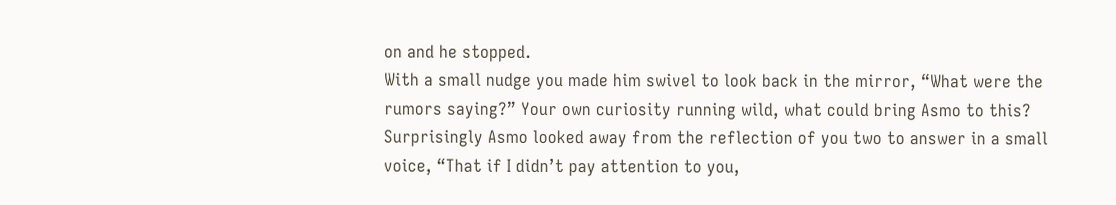on and he stopped.
With a small nudge you made him swivel to look back in the mirror, “What were the rumors saying?” Your own curiosity running wild, what could bring Asmo to this?
Surprisingly Asmo looked away from the reflection of you two to answer in a small voice, “That if I didn’t pay attention to you,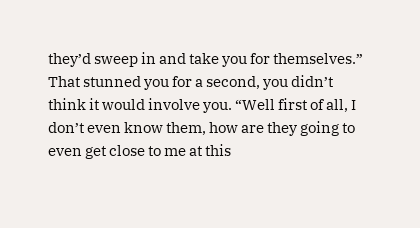they’d sweep in and take you for themselves.”
That stunned you for a second, you didn’t think it would involve you. “Well first of all, I don’t even know them, how are they going to even get close to me at this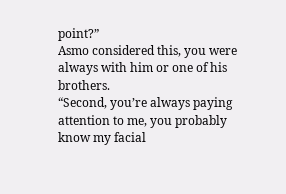point?”
Asmo considered this, you were always with him or one of his brothers.
“Second, you’re always paying attention to me, you probably know my facial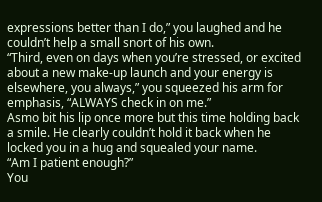expressions better than I do,” you laughed and he couldn’t help a small snort of his own.
“Third, even on days when you’re stressed, or excited about a new make-up launch and your energy is elsewhere, you always,” you squeezed his arm for emphasis, “ALWAYS check in on me.”
Asmo bit his lip once more but this time holding back a smile. He clearly couldn’t hold it back when he locked you in a hug and squealed your name.
“Am I patient enough?”
You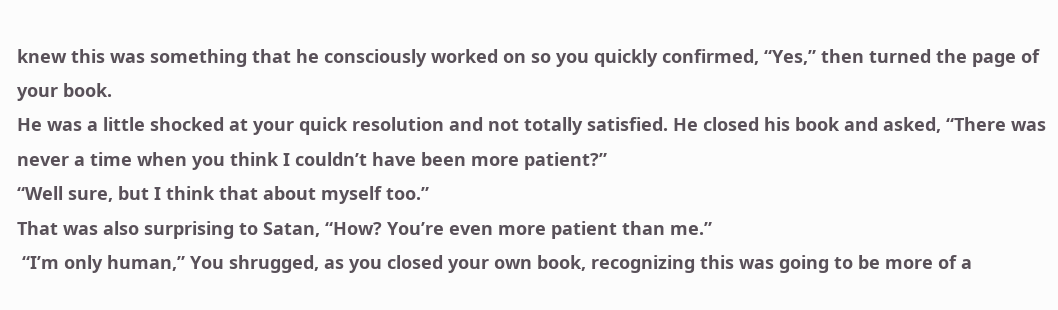knew this was something that he consciously worked on so you quickly confirmed, “Yes,” then turned the page of your book.
He was a little shocked at your quick resolution and not totally satisfied. He closed his book and asked, “There was never a time when you think I couldn’t have been more patient?”
“Well sure, but I think that about myself too.”
That was also surprising to Satan, “How? You’re even more patient than me.”
 “I’m only human,” You shrugged, as you closed your own book, recognizing this was going to be more of a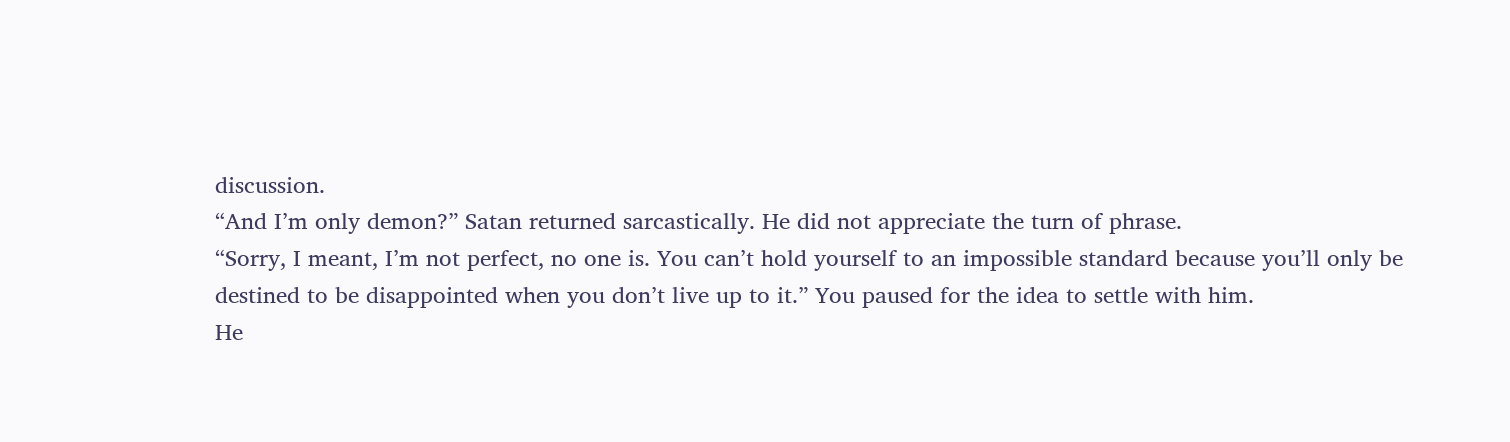discussion.
“And I’m only demon?” Satan returned sarcastically. He did not appreciate the turn of phrase.
“Sorry, I meant, I’m not perfect, no one is. You can’t hold yourself to an impossible standard because you’ll only be destined to be disappointed when you don’t live up to it.” You paused for the idea to settle with him.
He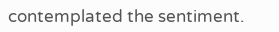contemplated the sentiment.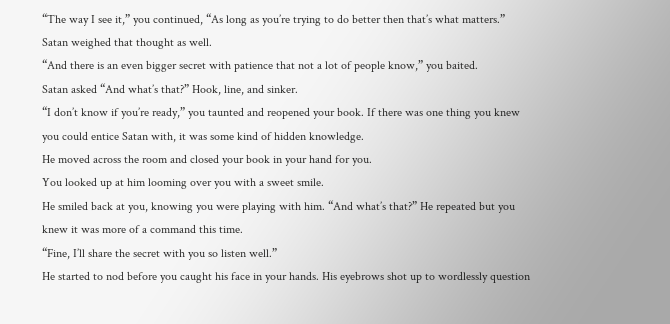“The way I see it,” you continued, “As long as you’re trying to do better then that’s what matters.”
Satan weighed that thought as well.
“And there is an even bigger secret with patience that not a lot of people know,” you baited.
Satan asked “And what’s that?” Hook, line, and sinker.
“I don’t know if you’re ready,” you taunted and reopened your book. If there was one thing you knew you could entice Satan with, it was some kind of hidden knowledge.
He moved across the room and closed your book in your hand for you.
You looked up at him looming over you with a sweet smile.
He smiled back at you, knowing you were playing with him. “And what’s that?” He repeated but you knew it was more of a command this time.
“Fine, I’ll share the secret with you so listen well.”
He started to nod before you caught his face in your hands. His eyebrows shot up to wordlessly question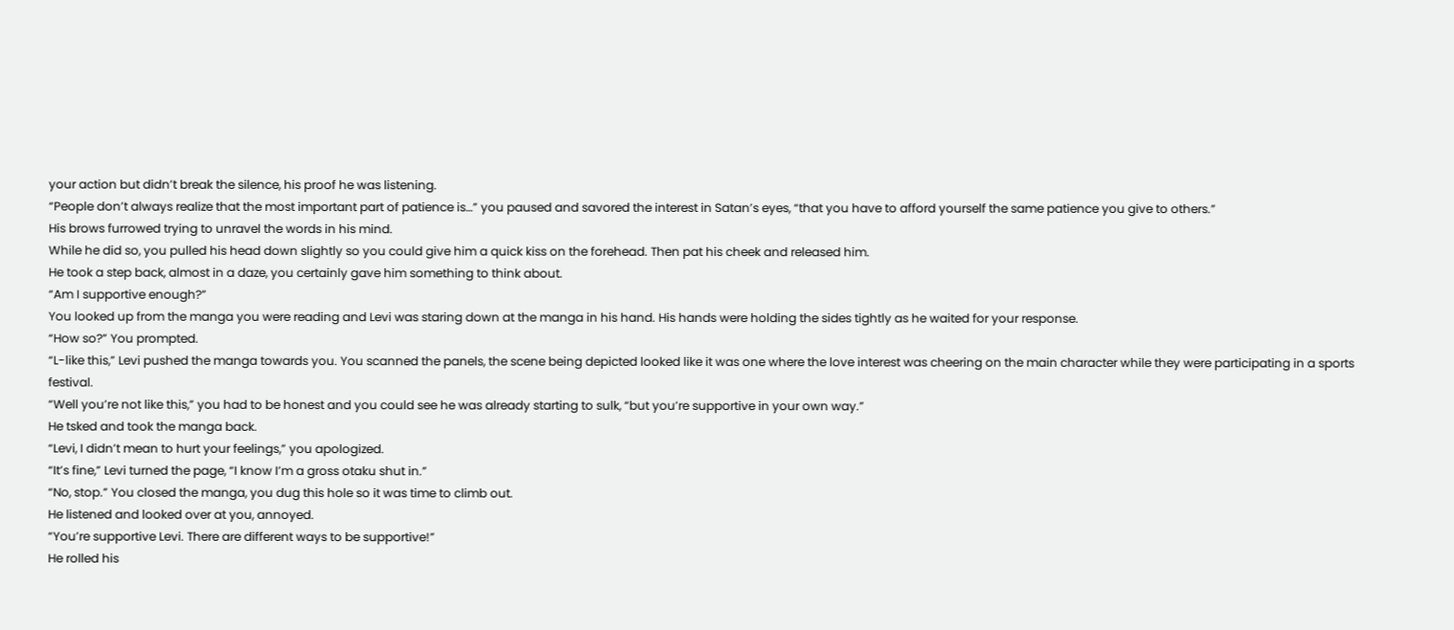your action but didn’t break the silence, his proof he was listening.
“People don’t always realize that the most important part of patience is…” you paused and savored the interest in Satan’s eyes, “that you have to afford yourself the same patience you give to others.”
His brows furrowed trying to unravel the words in his mind.
While he did so, you pulled his head down slightly so you could give him a quick kiss on the forehead. Then pat his cheek and released him.
He took a step back, almost in a daze, you certainly gave him something to think about.
“Am I supportive enough?”
You looked up from the manga you were reading and Levi was staring down at the manga in his hand. His hands were holding the sides tightly as he waited for your response.
“How so?” You prompted.
“L-like this,” Levi pushed the manga towards you. You scanned the panels, the scene being depicted looked like it was one where the love interest was cheering on the main character while they were participating in a sports festival.
“Well you’re not like this,” you had to be honest and you could see he was already starting to sulk, “but you’re supportive in your own way.”
He tsked and took the manga back.
“Levi, I didn’t mean to hurt your feelings,” you apologized.
“It’s fine,” Levi turned the page, “I know I’m a gross otaku shut in.”
“No, stop.” You closed the manga, you dug this hole so it was time to climb out.
He listened and looked over at you, annoyed.
“You’re supportive Levi. There are different ways to be supportive!”
He rolled his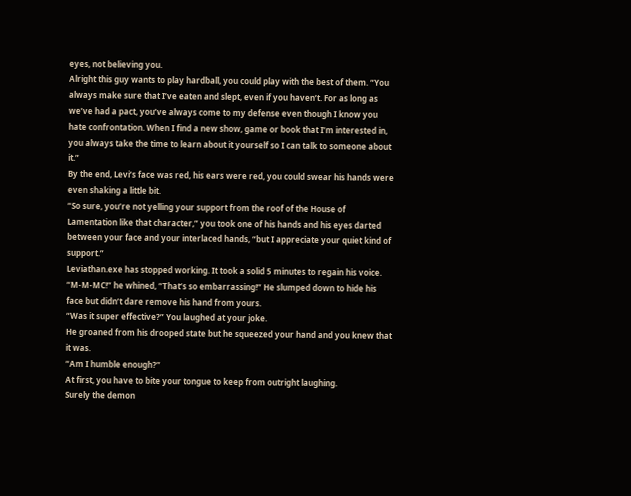eyes, not believing you.
Alright this guy wants to play hardball, you could play with the best of them. “You always make sure that I’ve eaten and slept, even if you haven’t. For as long as we’ve had a pact, you’ve always come to my defense even though I know you hate confrontation. When I find a new show, game or book that I’m interested in, you always take the time to learn about it yourself so I can talk to someone about it.”
By the end, Levi’s face was red, his ears were red, you could swear his hands were even shaking a little bit.
“So sure, you’re not yelling your support from the roof of the House of Lamentation like that character,” you took one of his hands and his eyes darted between your face and your interlaced hands, “but I appreciate your quiet kind of support.”
Leviathan.exe has stopped working. It took a solid 5 minutes to regain his voice.
“M-M-MC!” he whined, “That’s so embarrassing!” He slumped down to hide his face but didn’t dare remove his hand from yours.
“Was it super effective?” You laughed at your joke.
He groaned from his drooped state but he squeezed your hand and you knew that it was.
“Am I humble enough?”
At first, you have to bite your tongue to keep from outright laughing.
Surely the demon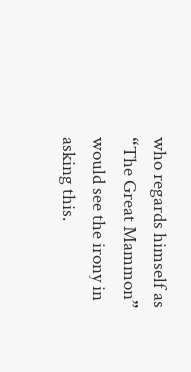who regards himself as “The Great Mammon” would see the irony in asking this.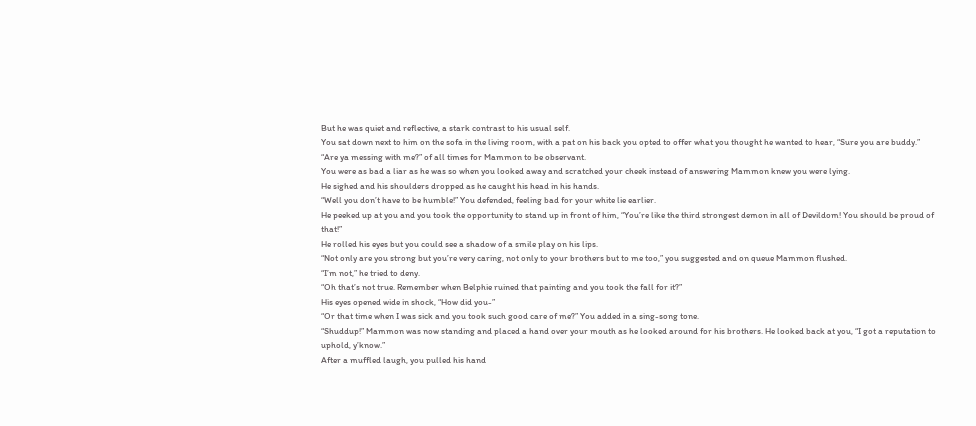But he was quiet and reflective, a stark contrast to his usual self.
You sat down next to him on the sofa in the living room, with a pat on his back you opted to offer what you thought he wanted to hear, “Sure you are buddy.”
“Are ya messing with me?” of all times for Mammon to be observant.
You were as bad a liar as he was so when you looked away and scratched your cheek instead of answering Mammon knew you were lying.
He sighed and his shoulders dropped as he caught his head in his hands.
“Well you don’t have to be humble!” You defended, feeling bad for your white lie earlier.
He peeked up at you and you took the opportunity to stand up in front of him, “You’re like the third strongest demon in all of Devildom! You should be proud of that!”
He rolled his eyes but you could see a shadow of a smile play on his lips.
“Not only are you strong but you’re very caring, not only to your brothers but to me too,” you suggested and on queue Mammon flushed.
“I’m not,” he tried to deny.
“Oh that’s not true. Remember when Belphie ruined that painting and you took the fall for it?”
His eyes opened wide in shock, “How did you-”
“Or that time when I was sick and you took such good care of me?” You added in a sing-song tone.
“Shuddup!” Mammon was now standing and placed a hand over your mouth as he looked around for his brothers. He looked back at you, “I got a reputation to uphold, y’know.”
After a muffled laugh, you pulled his hand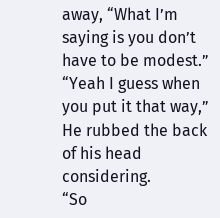away, “What I’m saying is you don’t have to be modest.”
“Yeah I guess when you put it that way,” He rubbed the back of his head considering.
“So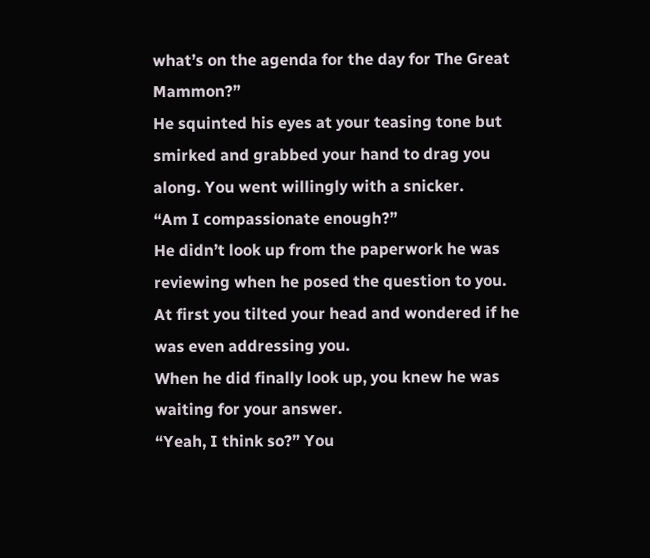what’s on the agenda for the day for The Great Mammon?”
He squinted his eyes at your teasing tone but smirked and grabbed your hand to drag you along. You went willingly with a snicker.
“Am I compassionate enough?”
He didn’t look up from the paperwork he was reviewing when he posed the question to you.
At first you tilted your head and wondered if he was even addressing you.
When he did finally look up, you knew he was waiting for your answer.
“Yeah, I think so?” You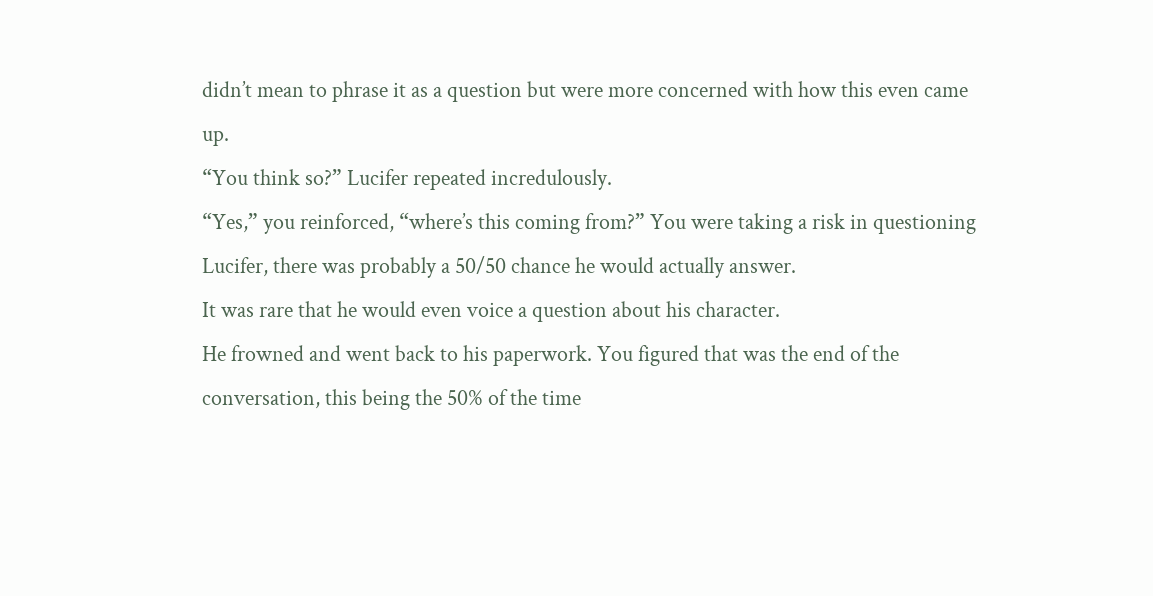didn’t mean to phrase it as a question but were more concerned with how this even came up.
“You think so?” Lucifer repeated incredulously.
“Yes,” you reinforced, “where’s this coming from?” You were taking a risk in questioning Lucifer, there was probably a 50/50 chance he would actually answer.
It was rare that he would even voice a question about his character.
He frowned and went back to his paperwork. You figured that was the end of the conversation, this being the 50% of the time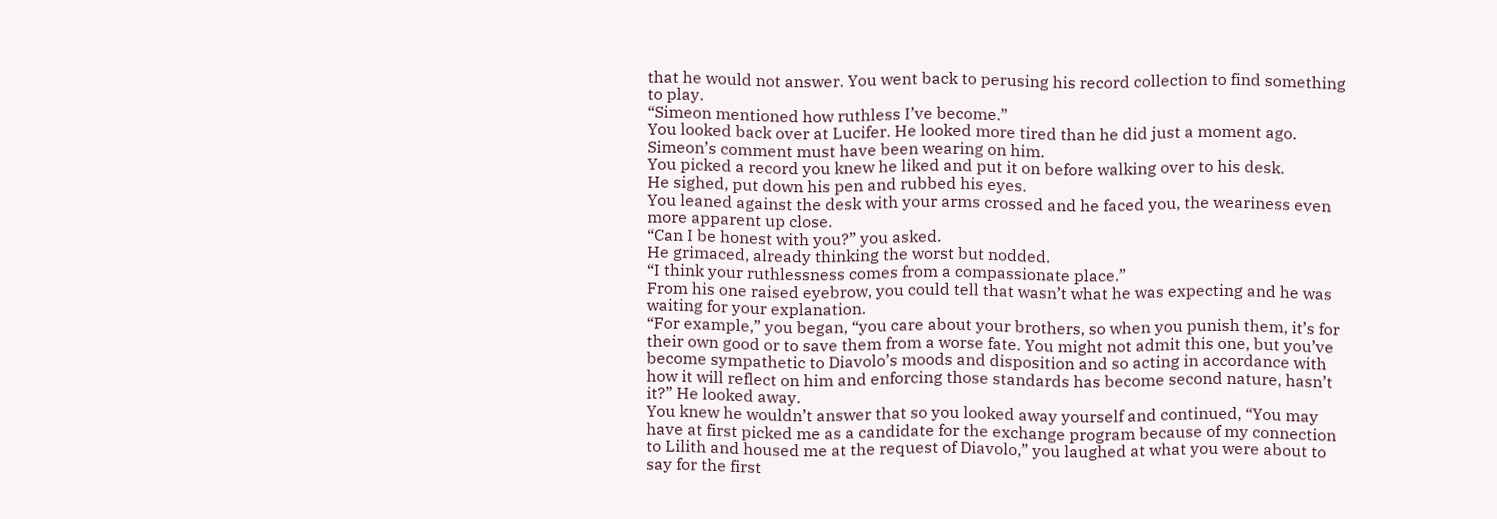that he would not answer. You went back to perusing his record collection to find something to play.
“Simeon mentioned how ruthless I’ve become.”
You looked back over at Lucifer. He looked more tired than he did just a moment ago. Simeon’s comment must have been wearing on him.
You picked a record you knew he liked and put it on before walking over to his desk.
He sighed, put down his pen and rubbed his eyes.
You leaned against the desk with your arms crossed and he faced you, the weariness even more apparent up close.
“Can I be honest with you?” you asked.
He grimaced, already thinking the worst but nodded.
“I think your ruthlessness comes from a compassionate place.”
From his one raised eyebrow, you could tell that wasn’t what he was expecting and he was waiting for your explanation.
“For example,” you began, “you care about your brothers, so when you punish them, it’s for their own good or to save them from a worse fate. You might not admit this one, but you’ve become sympathetic to Diavolo’s moods and disposition and so acting in accordance with how it will reflect on him and enforcing those standards has become second nature, hasn’t it?” He looked away.
You knew he wouldn’t answer that so you looked away yourself and continued, “You may have at first picked me as a candidate for the exchange program because of my connection to Lilith and housed me at the request of Diavolo,” you laughed at what you were about to say for the first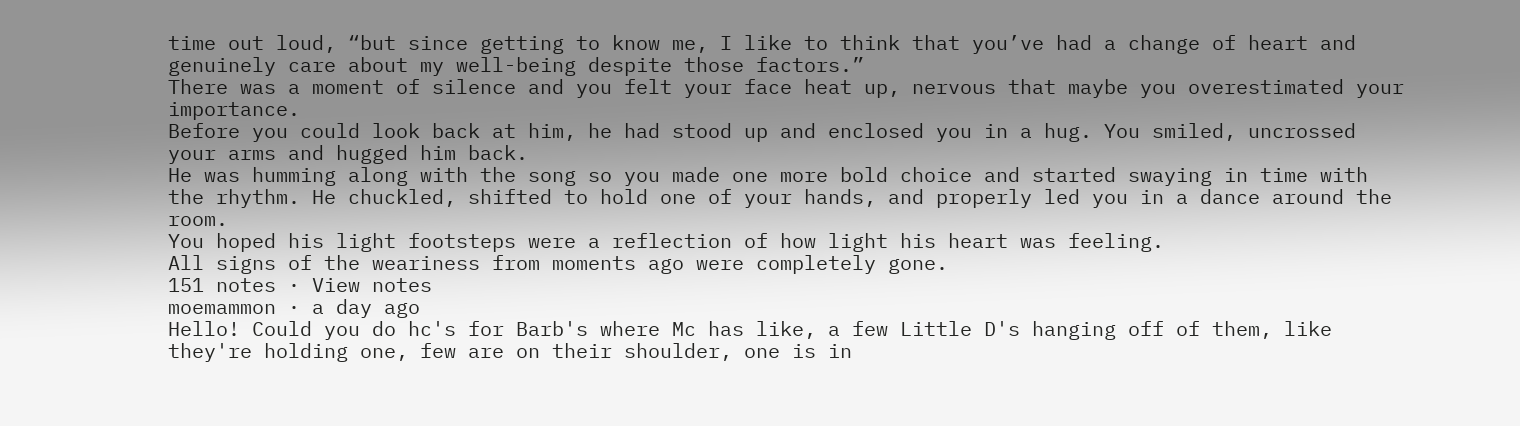time out loud, “but since getting to know me, I like to think that you’ve had a change of heart and genuinely care about my well-being despite those factors.”
There was a moment of silence and you felt your face heat up, nervous that maybe you overestimated your importance.
Before you could look back at him, he had stood up and enclosed you in a hug. You smiled, uncrossed your arms and hugged him back.
He was humming along with the song so you made one more bold choice and started swaying in time with the rhythm. He chuckled, shifted to hold one of your hands, and properly led you in a dance around the room.
You hoped his light footsteps were a reflection of how light his heart was feeling.
All signs of the weariness from moments ago were completely gone.
151 notes · View notes
moemammon · a day ago
Hello! Could you do hc's for Barb's where Mc has like, a few Little D's hanging off of them, like they're holding one, few are on their shoulder, one is in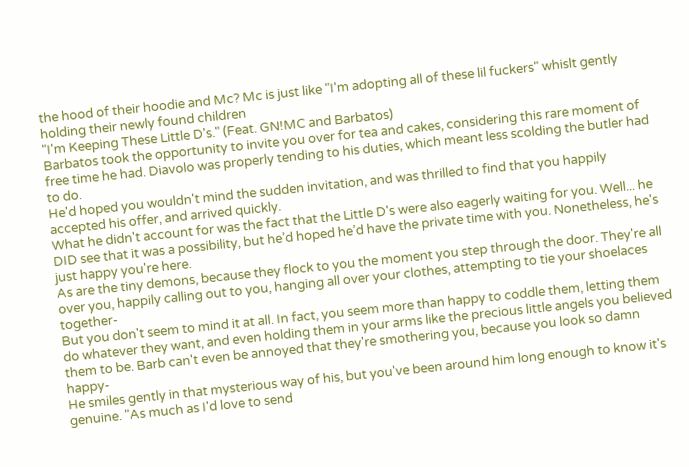the hood of their hoodie and Mc? Mc is just like "I'm adopting all of these lil fuckers" whislt gently holding their newly found children
"I'm Keeping These Little D's." (Feat. GN!MC and Barbatos)
Barbatos took the opportunity to invite you over for tea and cakes, considering this rare moment of free time he had. Diavolo was properly tending to his duties, which meant less scolding the butler had to do.
He'd hoped you wouldn't mind the sudden invitation, and was thrilled to find that you happily accepted his offer, and arrived quickly.
What he didn't account for was the fact that the Little D's were also eagerly waiting for you. Well... he DID see that it was a possibility, but he’d hoped he’d have the private time with you. Nonetheless, he's just happy you're here.
As are the tiny demons, because they flock to you the moment you step through the door. They're all over you, happily calling out to you, hanging all over your clothes, attempting to tie your shoelaces together-
But you don't seem to mind it at all. In fact, you seem more than happy to coddle them, letting them do whatever they want, and even holding them in your arms like the precious little angels you believed them to be. Barb can't even be annoyed that they're smothering you, because you look so damn happy-
He smiles gently in that mysterious way of his, but you've been around him long enough to know it's genuine. "As much as I'd love to send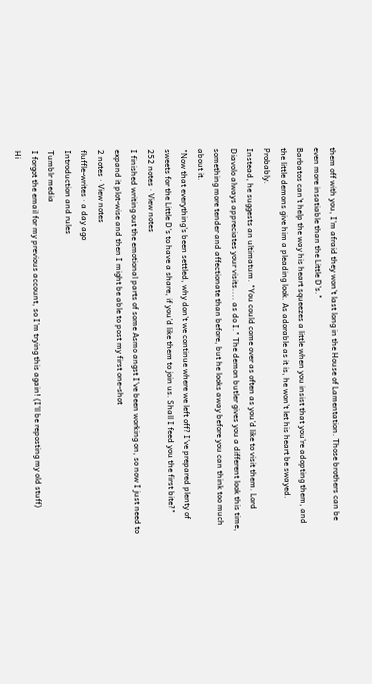them off with you, I'm afraid they won't last long in the House of Lamentation. Those brothers can be even more insatiable than the Little D's."
Barbatos can't help the way his heart squeezes a little when you insist that you're adopting them, and the little demons give him a pleading look. As adorable as it is, he won't let his heart be swayed. Probably.
Instead, he suggests an ultimatum. "You could come over as often as you'd like to visit them. Lord Diavolo always appreciates your visits.... as do I." The demon butler gives you a different look this time, something more tender and affectionate than before, but he looks away before you can think too much about it.
"Now that everything's been settled, why don't we continue where we left off? I've prepared plenty of sweets for the Little D's to have a share, if you'd like them to join us. Shall I feed you the first bite?"
252 notes · View notes
I finished writing out the emotional parts of some Asmo angst I've been working on, so now I just need to expand it plot-wise and then I might be able to post my first one-shot
2 notes · View notes
fluffle-writes · a day ago
Introduction and rules
Tumblr media
I forgot the email for my previous account, so I'm trying this again! (I'll be reposting my old stuff)
Hi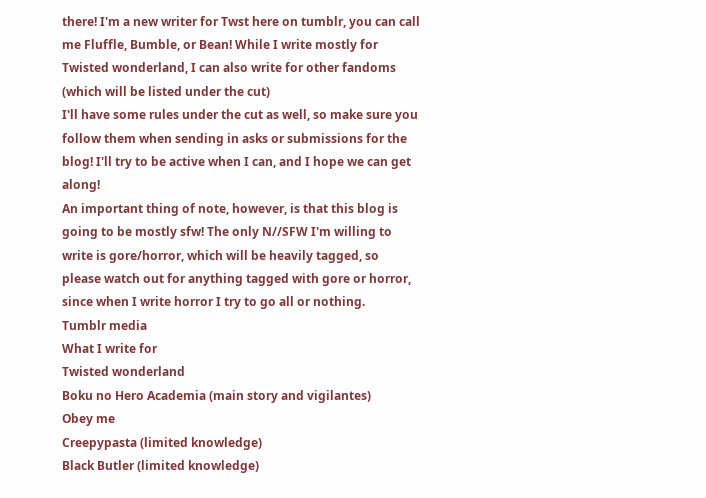there! I'm a new writer for Twst here on tumblr, you can call me Fluffle, Bumble, or Bean! While I write mostly for Twisted wonderland, I can also write for other fandoms (which will be listed under the cut)
I'll have some rules under the cut as well, so make sure you follow them when sending in asks or submissions for the blog! I'll try to be active when I can, and I hope we can get along!
An important thing of note, however, is that this blog is going to be mostly sfw! The only N//SFW I'm willing to write is gore/horror, which will be heavily tagged, so please watch out for anything tagged with gore or horror, since when I write horror I try to go all or nothing.
Tumblr media
What I write for
Twisted wonderland
Boku no Hero Academia (main story and vigilantes)
Obey me
Creepypasta (limited knowledge)
Black Butler (limited knowledge)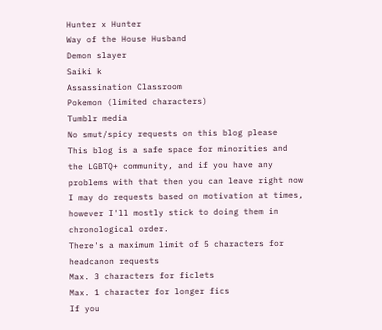Hunter x Hunter
Way of the House Husband
Demon slayer
Saiki k
Assassination Classroom
Pokemon (limited characters)
Tumblr media
No smut/spicy requests on this blog please
This blog is a safe space for minorities and the LGBTQ+ community, and if you have any problems with that then you can leave right now
I may do requests based on motivation at times, however I'll mostly stick to doing them in chronological order.
There's a maximum limit of 5 characters for headcanon requests
Max. 3 characters for ficlets
Max. 1 character for longer fics
If you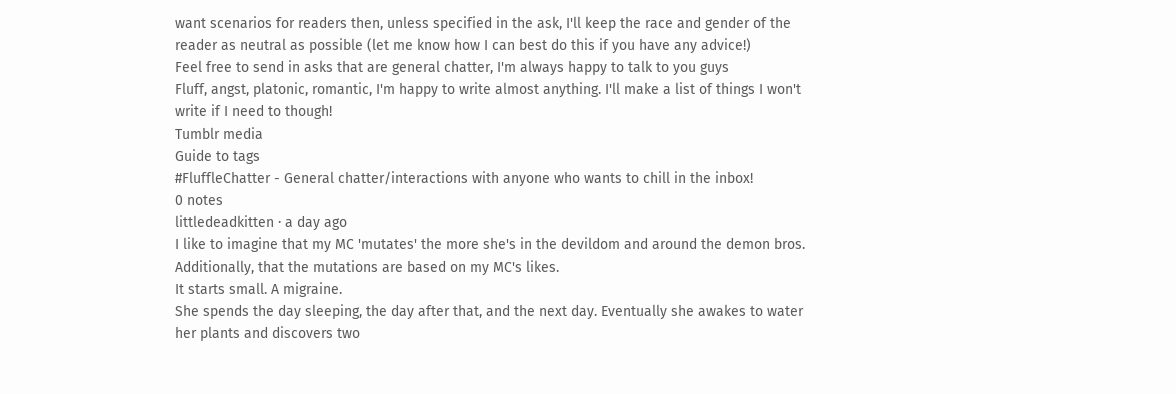want scenarios for readers then, unless specified in the ask, I'll keep the race and gender of the reader as neutral as possible (let me know how I can best do this if you have any advice!)
Feel free to send in asks that are general chatter, I'm always happy to talk to you guys
Fluff, angst, platonic, romantic, I'm happy to write almost anything. I'll make a list of things I won't write if I need to though!
Tumblr media
Guide to tags
#FluffleChatter - General chatter/interactions with anyone who wants to chill in the inbox!
0 notes
littledeadkitten · a day ago
I like to imagine that my MC 'mutates' the more she's in the devildom and around the demon bros. Additionally, that the mutations are based on my MC's likes.
It starts small. A migraine.
She spends the day sleeping, the day after that, and the next day. Eventually she awakes to water her plants and discovers two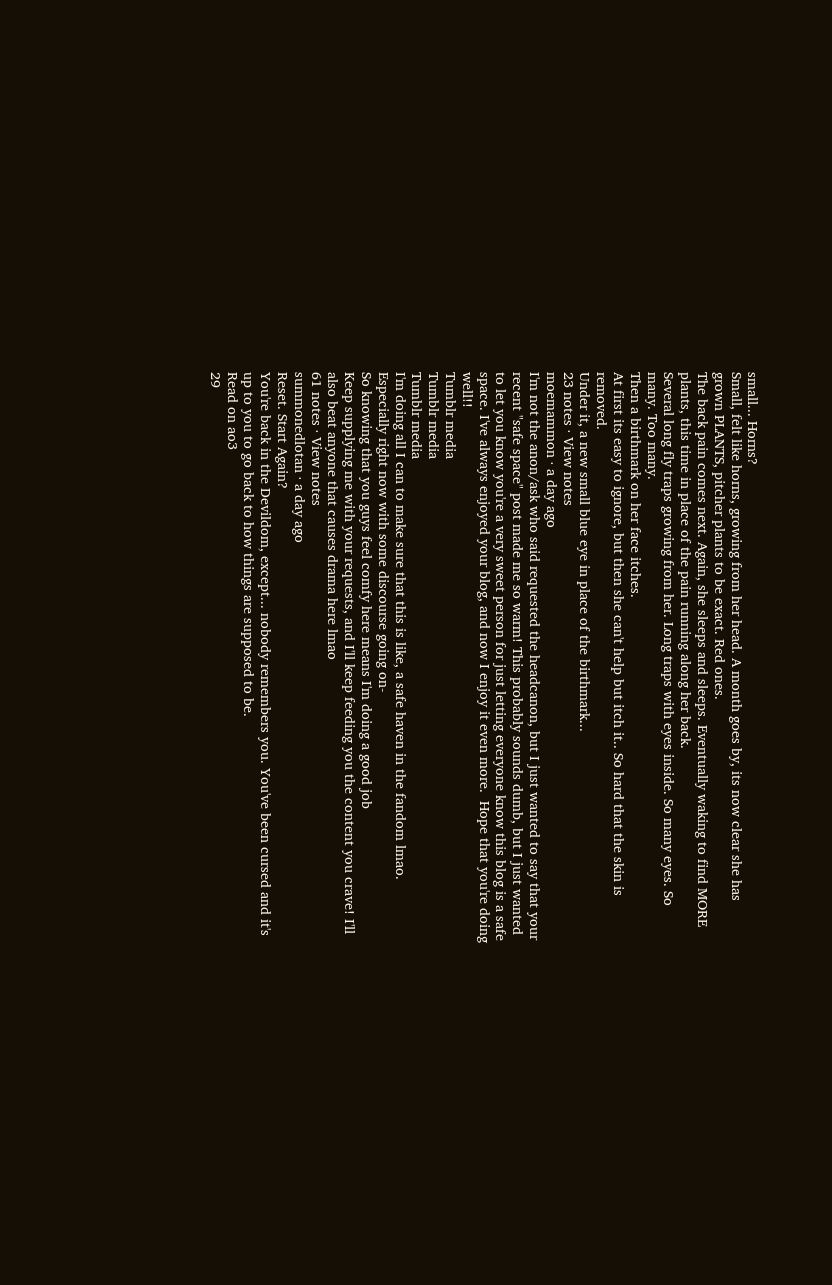small... Horns?
Small, felt like horns, growing from her head. A month goes by, its now clear she has grown PLANTS, pitcher plants to be exact. Red ones.
The back pain comes next. Again, she sleeps and sleeps. Eventually waking to find MORE plants, this time in place of the pain running along her back.
Several long fly traps growing from her. Long traps with eyes inside. So many eyes. So many. Too many.
Then a birthmark on her face itches.
At first its easy to ignore, but then she can't help but itch it.. So hard that the skin is removed.
Under it, a new small blue eye in place of the birthmark...
23 notes · View notes
moemammon · a day ago
I'm not the anon/ask who said requested the headcanon, but I just wanted to say that your recent "safe space" post made me so warm! This probably sounds dumb, but I just wanted to let you know you're a very sweet person for just letting everyone know this blog is a safe space. I've always enjoyed your blog, and now I enjoy it even more.  Hope that you're doing well!!
Tumblr media
Tumblr media
Tumblr media
I'm doing all I can to make sure that this is like, a safe haven in the fandom lmao. Especially right now with some discourse going on-
So knowing that you guys feel comfy here means I'm doing a good job
Keep supplying me with your requests, and I'll keep feeding you the content you crave! I'll also beat anyone that causes drama here lmao
61 notes · View notes
summonedlotan · a day ago
Reset. Start Again?
You're back in the Devildom, except... nobody remembers you. You've been cursed and it's up to you to go back to how things are supposed to be.
Read on ao3
29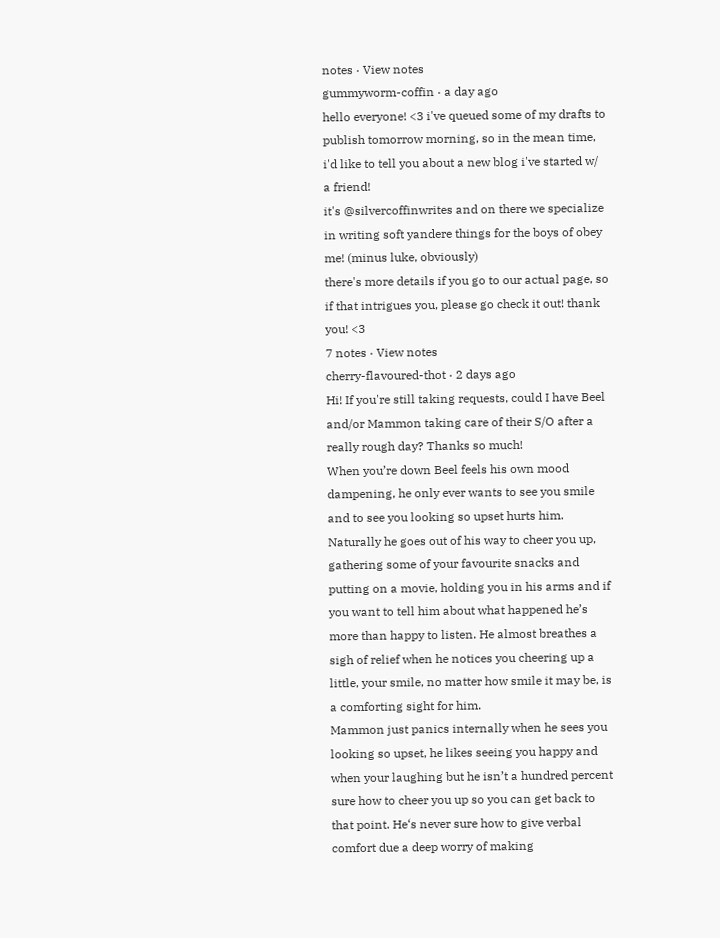notes · View notes
gummyworm-coffin · a day ago
hello everyone! <3 i've queued some of my drafts to publish tomorrow morning, so in the mean time, i'd like to tell you about a new blog i've started w/ a friend!
it's @silvercoffinwrites and on there we specialize in writing soft yandere things for the boys of obey me! (minus luke, obviously)
there's more details if you go to our actual page, so if that intrigues you, please go check it out! thank you! <3
7 notes · View notes
cherry-flavoured-thot · 2 days ago
Hi! If you're still taking requests, could I have Beel and/or Mammon taking care of their S/O after a really rough day? Thanks so much!
When you’re down Beel feels his own mood dampening, he only ever wants to see you smile and to see you looking so upset hurts him. Naturally he goes out of his way to cheer you up, gathering some of your favourite snacks and putting on a movie, holding you in his arms and if you want to tell him about what happened he’s more than happy to listen. He almost breathes a sigh of relief when he notices you cheering up a little, your smile, no matter how smile it may be, is a comforting sight for him.
Mammon just panics internally when he sees you looking so upset, he likes seeing you happy and when your laughing but he isn’t a hundred percent sure how to cheer you up so you can get back to that point. He‘s never sure how to give verbal comfort due a deep worry of making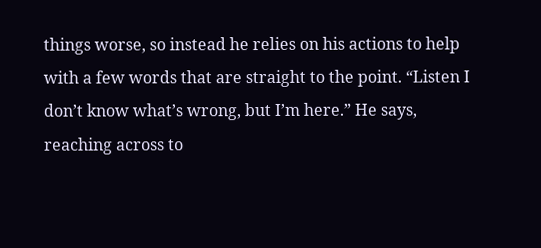things worse, so instead he relies on his actions to help with a few words that are straight to the point. “Listen I don’t know what’s wrong, but I’m here.” He says, reaching across to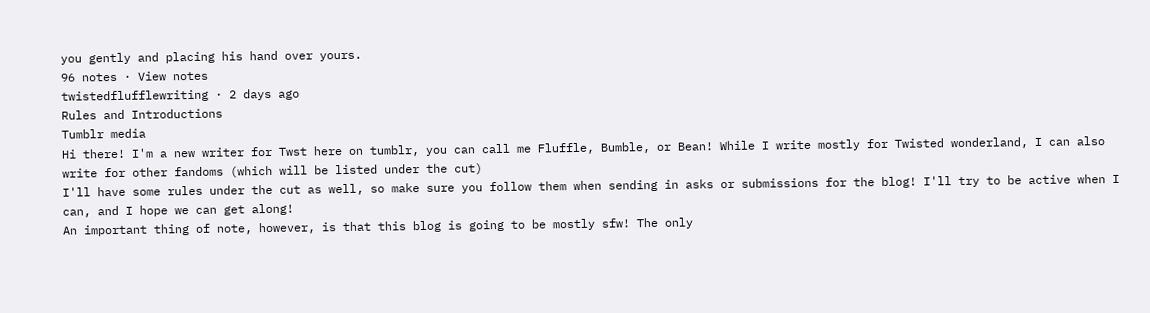you gently and placing his hand over yours.
96 notes · View notes
twistedflufflewriting · 2 days ago
Rules and Introductions
Tumblr media
Hi there! I'm a new writer for Twst here on tumblr, you can call me Fluffle, Bumble, or Bean! While I write mostly for Twisted wonderland, I can also write for other fandoms (which will be listed under the cut)
I'll have some rules under the cut as well, so make sure you follow them when sending in asks or submissions for the blog! I'll try to be active when I can, and I hope we can get along!
An important thing of note, however, is that this blog is going to be mostly sfw! The only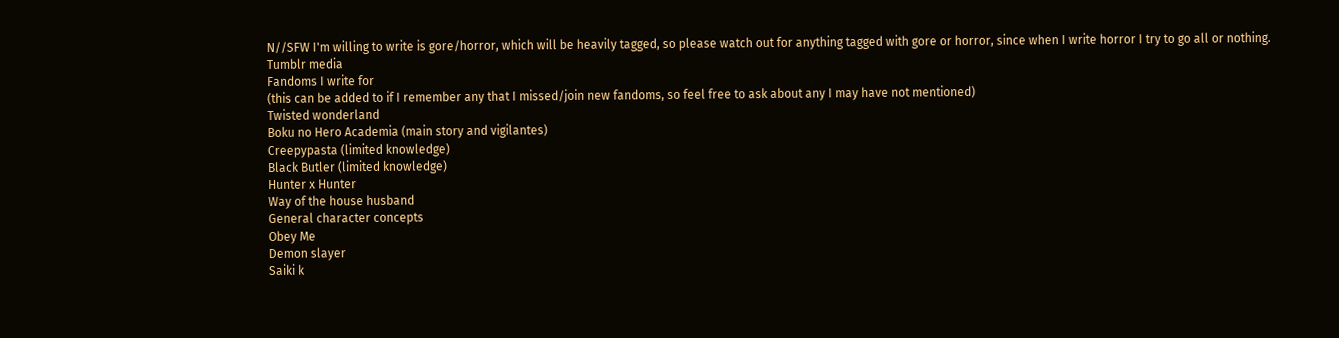N//SFW I'm willing to write is gore/horror, which will be heavily tagged, so please watch out for anything tagged with gore or horror, since when I write horror I try to go all or nothing.
Tumblr media
Fandoms I write for
(this can be added to if I remember any that I missed/join new fandoms, so feel free to ask about any I may have not mentioned)
Twisted wonderland
Boku no Hero Academia (main story and vigilantes)
Creepypasta (limited knowledge)
Black Butler (limited knowledge)
Hunter x Hunter
Way of the house husband
General character concepts
Obey Me
Demon slayer
Saiki k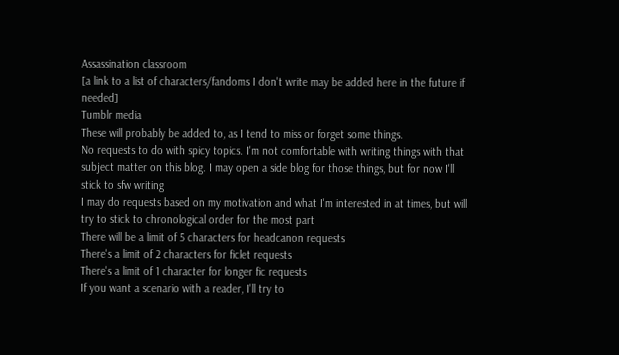Assassination classroom
[a link to a list of characters/fandoms I don't write may be added here in the future if needed]
Tumblr media
These will probably be added to, as I tend to miss or forget some things.
No requests to do with spicy topics. I'm not comfortable with writing things with that subject matter on this blog. I may open a side blog for those things, but for now I'll stick to sfw writing
I may do requests based on my motivation and what I'm interested in at times, but will try to stick to chronological order for the most part
There will be a limit of 5 characters for headcanon requests
There's a limit of 2 characters for ficlet requests
There's a limit of 1 character for longer fic requests
If you want a scenario with a reader, I'll try to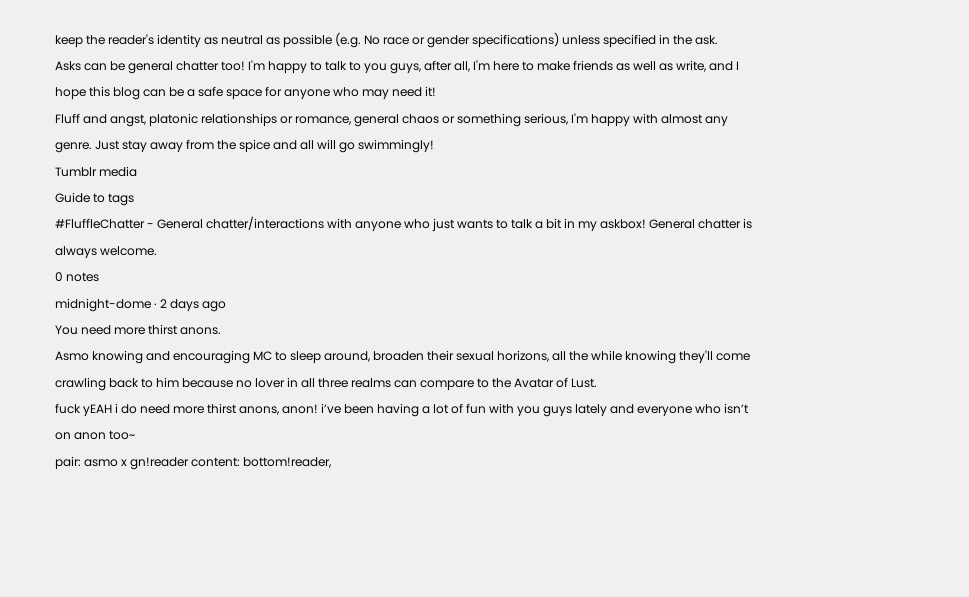keep the reader's identity as neutral as possible (e.g. No race or gender specifications) unless specified in the ask.
Asks can be general chatter too! I'm happy to talk to you guys, after all, I'm here to make friends as well as write, and I hope this blog can be a safe space for anyone who may need it!
Fluff and angst, platonic relationships or romance, general chaos or something serious, I'm happy with almost any genre. Just stay away from the spice and all will go swimmingly!
Tumblr media
Guide to tags
#FluffleChatter - General chatter/interactions with anyone who just wants to talk a bit in my askbox! General chatter is always welcome.
0 notes
midnight-dome · 2 days ago
You need more thirst anons.
Asmo knowing and encouraging MC to sleep around, broaden their sexual horizons, all the while knowing they'll come crawling back to him because no lover in all three realms can compare to the Avatar of Lust.
fuck yEAH i do need more thirst anons, anon! i’ve been having a lot of fun with you guys lately and everyone who isn’t on anon too~
pair: asmo x gn!reader content: bottom!reader,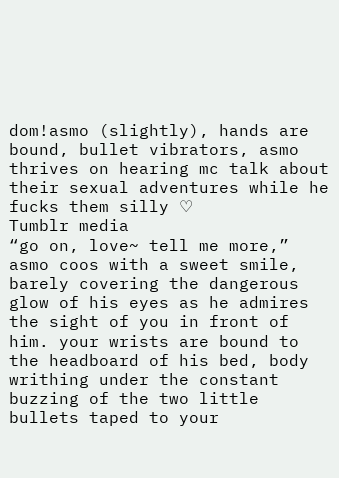dom!asmo (slightly), hands are bound, bullet vibrators, asmo thrives on hearing mc talk about their sexual adventures while he fucks them silly ♡
Tumblr media
“go on, love~ tell me more,” asmo coos with a sweet smile, barely covering the dangerous glow of his eyes as he admires the sight of you in front of him. your wrists are bound to the headboard of his bed, body writhing under the constant buzzing of the two little bullets taped to your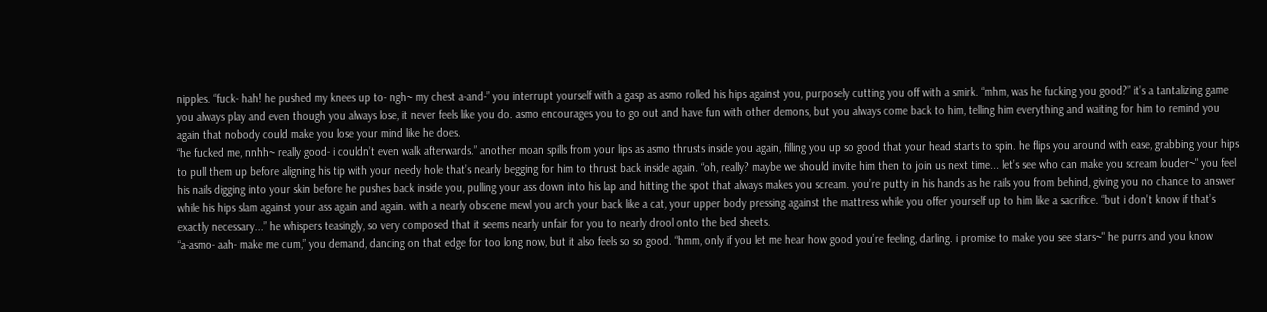nipples. “fuck- hah! he pushed my knees up to- ngh~ my chest a-and-” you interrupt yourself with a gasp as asmo rolled his hips against you, purposely cutting you off with a smirk. “mhm, was he fucking you good?” it’s a tantalizing game you always play and even though you always lose, it never feels like you do. asmo encourages you to go out and have fun with other demons, but you always come back to him, telling him everything and waiting for him to remind you again that nobody could make you lose your mind like he does.
“he fucked me, nnhh~ really good- i couldn’t even walk afterwards.” another moan spills from your lips as asmo thrusts inside you again, filling you up so good that your head starts to spin. he flips you around with ease, grabbing your hips to pull them up before aligning his tip with your needy hole that’s nearly begging for him to thrust back inside again. “oh, really? maybe we should invite him then to join us next time... let’s see who can make you scream louder~" you feel his nails digging into your skin before he pushes back inside you, pulling your ass down into his lap and hitting the spot that always makes you scream. you’re putty in his hands as he rails you from behind, giving you no chance to answer while his hips slam against your ass again and again. with a nearly obscene mewl you arch your back like a cat, your upper body pressing against the mattress while you offer yourself up to him like a sacrifice. “but i don’t know if that’s exactly necessary...” he whispers teasingly, so very composed that it seems nearly unfair for you to nearly drool onto the bed sheets.
“a-asmo- aah- make me cum,” you demand, dancing on that edge for too long now, but it also feels so so good. “hmm, only if you let me hear how good you’re feeling, darling. i promise to make you see stars~" he purrs and you know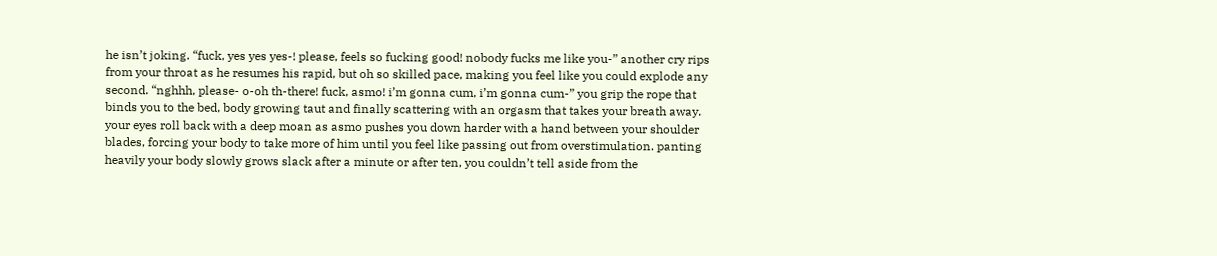he isn’t joking. “fuck, yes yes yes-! please, feels so fucking good! nobody fucks me like you-” another cry rips from your throat as he resumes his rapid, but oh so skilled pace, making you feel like you could explode any second. “nghhh, please- o-oh th-there! fuck, asmo! i’m gonna cum, i’m gonna cum-” you grip the rope that binds you to the bed, body growing taut and finally scattering with an orgasm that takes your breath away. your eyes roll back with a deep moan as asmo pushes you down harder with a hand between your shoulder blades, forcing your body to take more of him until you feel like passing out from overstimulation. panting heavily your body slowly grows slack after a minute or after ten, you couldn’t tell aside from the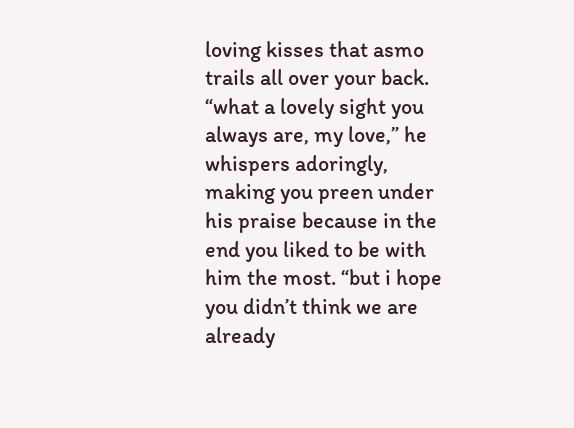loving kisses that asmo trails all over your back. “what a lovely sight you always are, my love,” he whispers adoringly, making you preen under his praise because in the end you liked to be with him the most. “but i hope you didn’t think we are already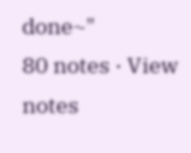done~"
80 notes · View notes